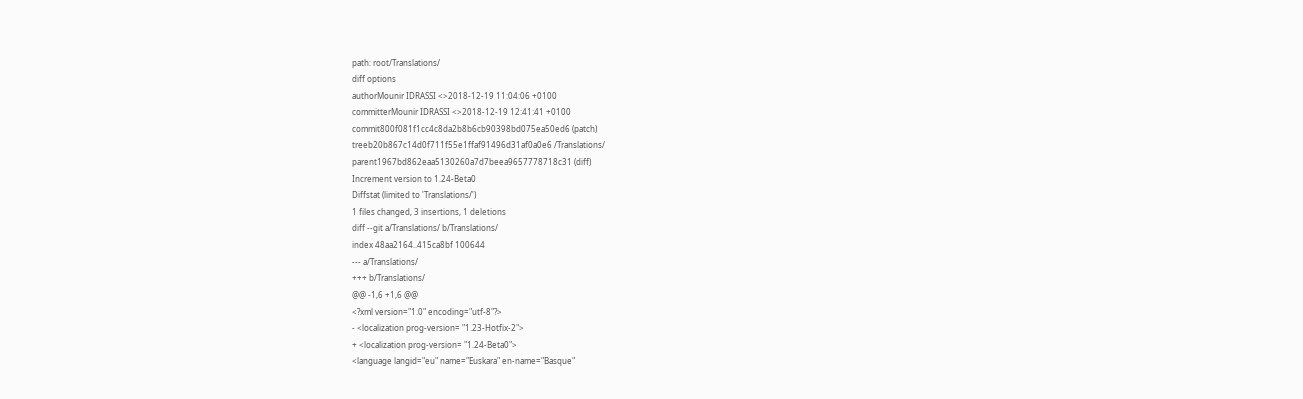path: root/Translations/
diff options
authorMounir IDRASSI <>2018-12-19 11:04:06 +0100
committerMounir IDRASSI <>2018-12-19 12:41:41 +0100
commit800f081f1cc4c8da2b8b6cb90398bd075ea50ed6 (patch)
treeb20b867c14d0f711f55e1ffaf91496d31af0a0e6 /Translations/
parent1967bd862eaa5130260a7d7beea9657778718c31 (diff)
Increment version to 1.24-Beta0
Diffstat (limited to 'Translations/')
1 files changed, 3 insertions, 1 deletions
diff --git a/Translations/ b/Translations/
index 48aa2164..415ca8bf 100644
--- a/Translations/
+++ b/Translations/
@@ -1,6 +1,6 @@
<?xml version="1.0" encoding="utf-8"?>
- <localization prog-version= "1.23-Hotfix-2">
+ <localization prog-version= "1.24-Beta0">
<language langid="eu" name="Euskara" en-name="Basque"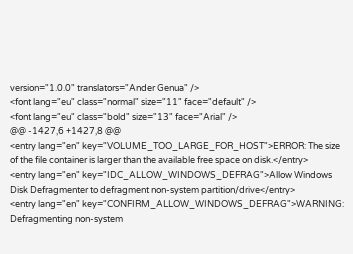version="1.0.0" translators="Ander Genua" />
<font lang="eu" class="normal" size="11" face="default" />
<font lang="eu" class="bold" size="13" face="Arial" />
@@ -1427,6 +1427,8 @@
<entry lang="en" key="VOLUME_TOO_LARGE_FOR_HOST">ERROR: The size of the file container is larger than the available free space on disk.</entry>
<entry lang="en" key="IDC_ALLOW_WINDOWS_DEFRAG">Allow Windows Disk Defragmenter to defragment non-system partition/drive</entry>
<entry lang="en" key="CONFIRM_ALLOW_WINDOWS_DEFRAG">WARNING: Defragmenting non-system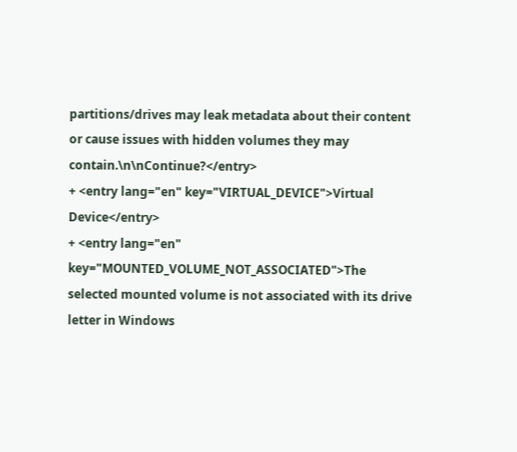partitions/drives may leak metadata about their content or cause issues with hidden volumes they may contain.\n\nContinue?</entry>
+ <entry lang="en" key="VIRTUAL_DEVICE">Virtual Device</entry>
+ <entry lang="en" key="MOUNTED_VOLUME_NOT_ASSOCIATED">The selected mounted volume is not associated with its drive letter in Windows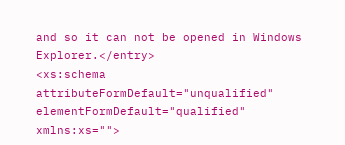and so it can not be opened in Windows Explorer.</entry>
<xs:schema attributeFormDefault="unqualified" elementFormDefault="qualified" xmlns:xs="">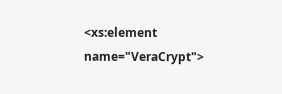<xs:element name="VeraCrypt">